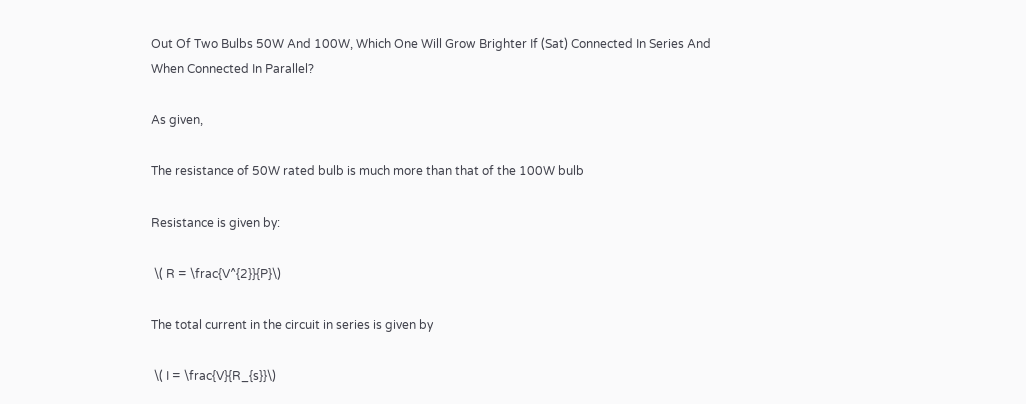Out Of Two Bulbs 50W And 100W, Which One Will Grow Brighter If (Sat) Connected In Series And When Connected In Parallel?

As given,

The resistance of 50W rated bulb is much more than that of the 100W bulb

Resistance is given by:

 \( R = \frac{V^{2}}{P}\)

The total current in the circuit in series is given by

 \( I = \frac{V}{R_{s}}\)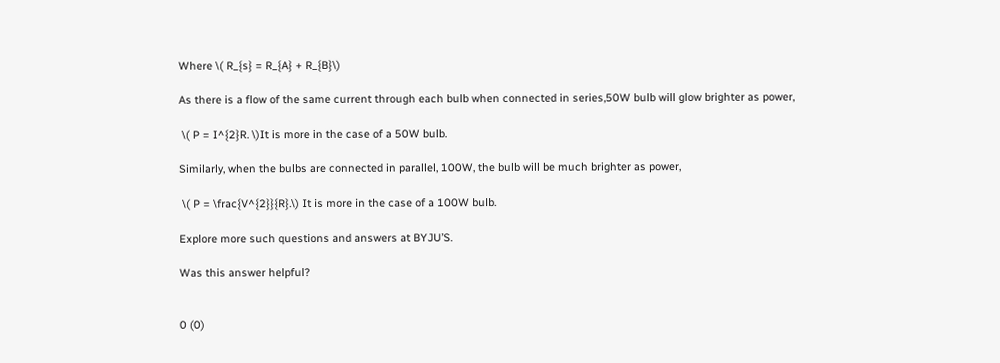Where \( R_{s} = R_{A} + R_{B}\)

As there is a flow of the same current through each bulb when connected in series,50W bulb will glow brighter as power,

 \( P = I^{2}R. \)It is more in the case of a 50W bulb.

Similarly, when the bulbs are connected in parallel, 100W, the bulb will be much brighter as power,

 \( P = \frac{V^{2}}{R}.\) It is more in the case of a 100W bulb.

Explore more such questions and answers at BYJU’S.

Was this answer helpful?


0 (0)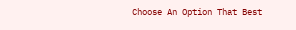Choose An Option That Best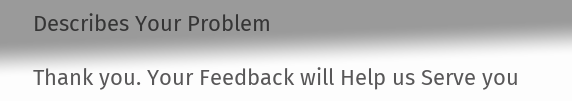Describes Your Problem

Thank you. Your Feedback will Help us Serve you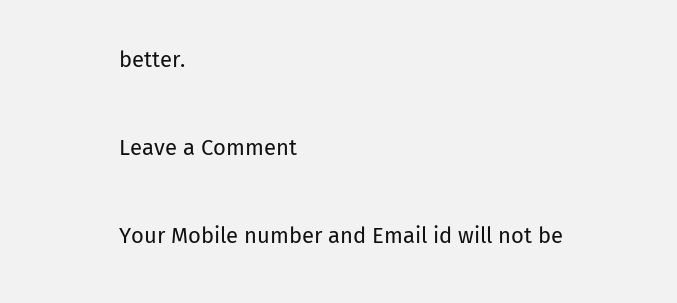better.

Leave a Comment

Your Mobile number and Email id will not be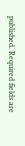published. Required fields are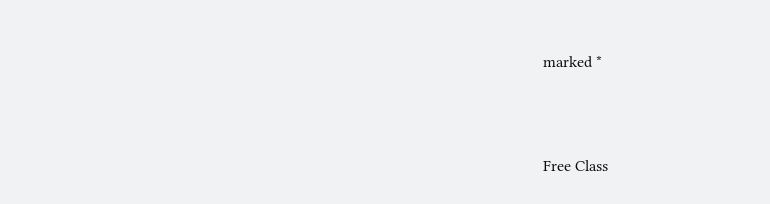marked *




Free Class